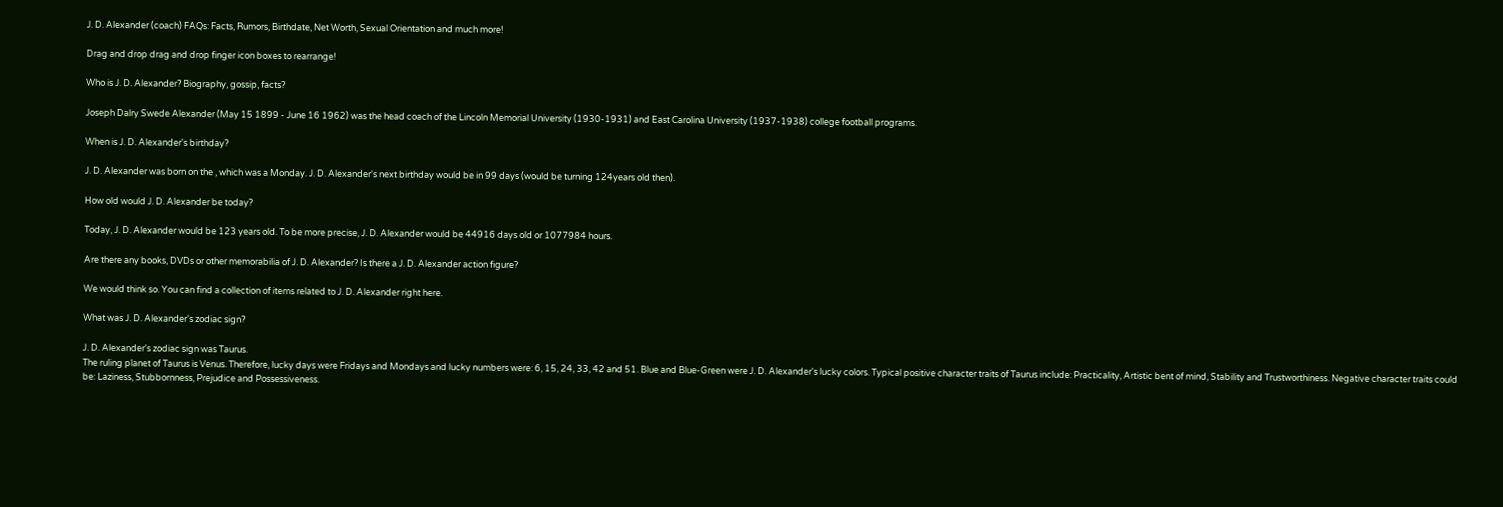J. D. Alexander (coach) FAQs: Facts, Rumors, Birthdate, Net Worth, Sexual Orientation and much more!

Drag and drop drag and drop finger icon boxes to rearrange!

Who is J. D. Alexander? Biography, gossip, facts?

Joseph Dalry Swede Alexander (May 15 1899 - June 16 1962) was the head coach of the Lincoln Memorial University (1930-1931) and East Carolina University (1937-1938) college football programs.

When is J. D. Alexander's birthday?

J. D. Alexander was born on the , which was a Monday. J. D. Alexander's next birthday would be in 99 days (would be turning 124years old then).

How old would J. D. Alexander be today?

Today, J. D. Alexander would be 123 years old. To be more precise, J. D. Alexander would be 44916 days old or 1077984 hours.

Are there any books, DVDs or other memorabilia of J. D. Alexander? Is there a J. D. Alexander action figure?

We would think so. You can find a collection of items related to J. D. Alexander right here.

What was J. D. Alexander's zodiac sign?

J. D. Alexander's zodiac sign was Taurus.
The ruling planet of Taurus is Venus. Therefore, lucky days were Fridays and Mondays and lucky numbers were: 6, 15, 24, 33, 42 and 51. Blue and Blue-Green were J. D. Alexander's lucky colors. Typical positive character traits of Taurus include: Practicality, Artistic bent of mind, Stability and Trustworthiness. Negative character traits could be: Laziness, Stubbornness, Prejudice and Possessiveness.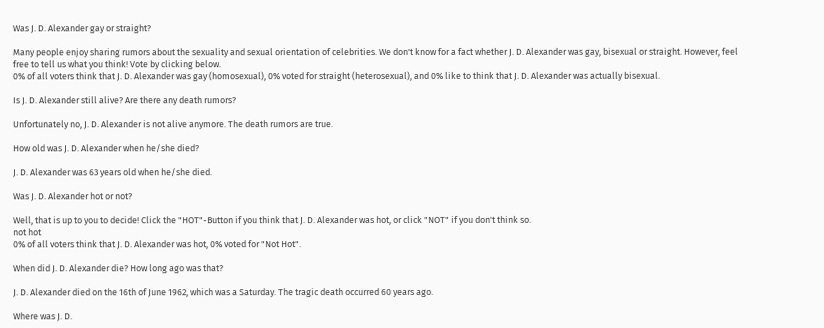Was J. D. Alexander gay or straight?

Many people enjoy sharing rumors about the sexuality and sexual orientation of celebrities. We don't know for a fact whether J. D. Alexander was gay, bisexual or straight. However, feel free to tell us what you think! Vote by clicking below.
0% of all voters think that J. D. Alexander was gay (homosexual), 0% voted for straight (heterosexual), and 0% like to think that J. D. Alexander was actually bisexual.

Is J. D. Alexander still alive? Are there any death rumors?

Unfortunately no, J. D. Alexander is not alive anymore. The death rumors are true.

How old was J. D. Alexander when he/she died?

J. D. Alexander was 63 years old when he/she died.

Was J. D. Alexander hot or not?

Well, that is up to you to decide! Click the "HOT"-Button if you think that J. D. Alexander was hot, or click "NOT" if you don't think so.
not hot
0% of all voters think that J. D. Alexander was hot, 0% voted for "Not Hot".

When did J. D. Alexander die? How long ago was that?

J. D. Alexander died on the 16th of June 1962, which was a Saturday. The tragic death occurred 60 years ago.

Where was J. D.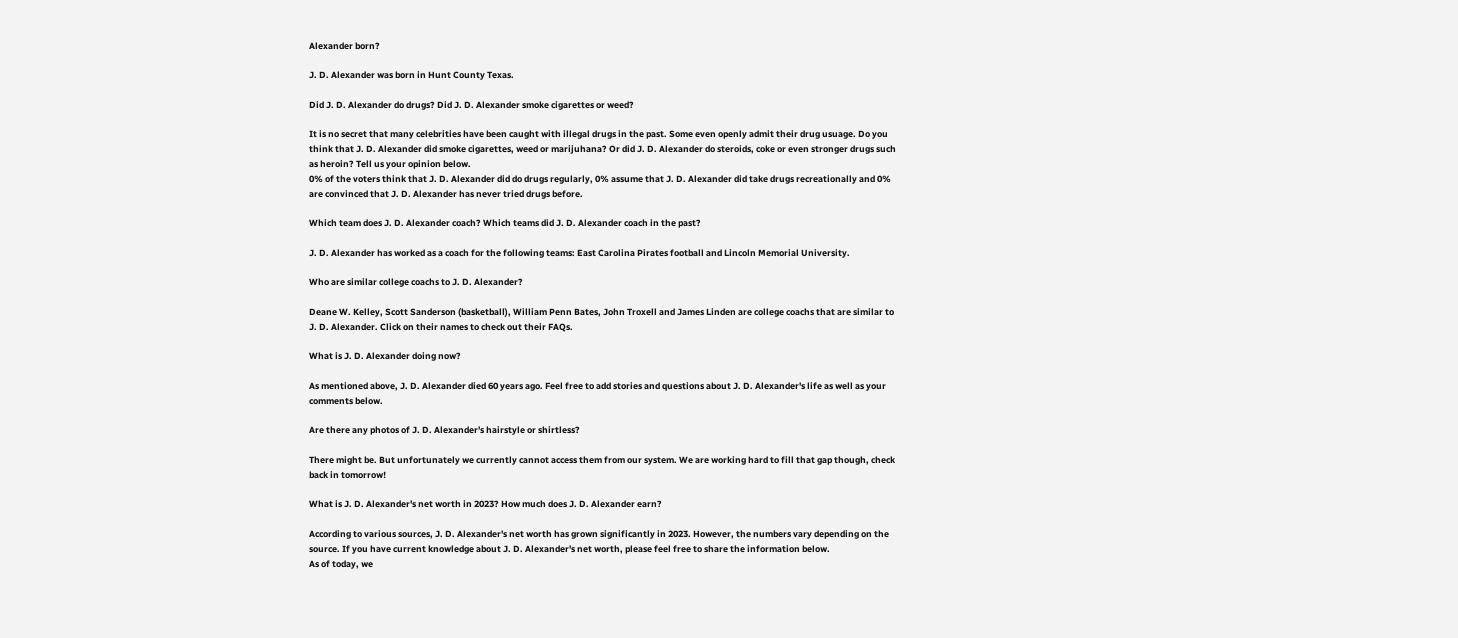Alexander born?

J. D. Alexander was born in Hunt County Texas.

Did J. D. Alexander do drugs? Did J. D. Alexander smoke cigarettes or weed?

It is no secret that many celebrities have been caught with illegal drugs in the past. Some even openly admit their drug usuage. Do you think that J. D. Alexander did smoke cigarettes, weed or marijuhana? Or did J. D. Alexander do steroids, coke or even stronger drugs such as heroin? Tell us your opinion below.
0% of the voters think that J. D. Alexander did do drugs regularly, 0% assume that J. D. Alexander did take drugs recreationally and 0% are convinced that J. D. Alexander has never tried drugs before.

Which team does J. D. Alexander coach? Which teams did J. D. Alexander coach in the past?

J. D. Alexander has worked as a coach for the following teams: East Carolina Pirates football and Lincoln Memorial University.

Who are similar college coachs to J. D. Alexander?

Deane W. Kelley, Scott Sanderson (basketball), William Penn Bates, John Troxell and James Linden are college coachs that are similar to J. D. Alexander. Click on their names to check out their FAQs.

What is J. D. Alexander doing now?

As mentioned above, J. D. Alexander died 60 years ago. Feel free to add stories and questions about J. D. Alexander's life as well as your comments below.

Are there any photos of J. D. Alexander's hairstyle or shirtless?

There might be. But unfortunately we currently cannot access them from our system. We are working hard to fill that gap though, check back in tomorrow!

What is J. D. Alexander's net worth in 2023? How much does J. D. Alexander earn?

According to various sources, J. D. Alexander's net worth has grown significantly in 2023. However, the numbers vary depending on the source. If you have current knowledge about J. D. Alexander's net worth, please feel free to share the information below.
As of today, we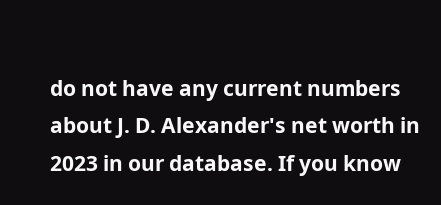do not have any current numbers about J. D. Alexander's net worth in 2023 in our database. If you know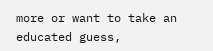more or want to take an educated guess,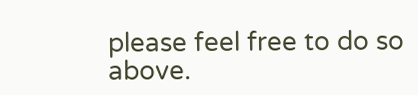please feel free to do so above.